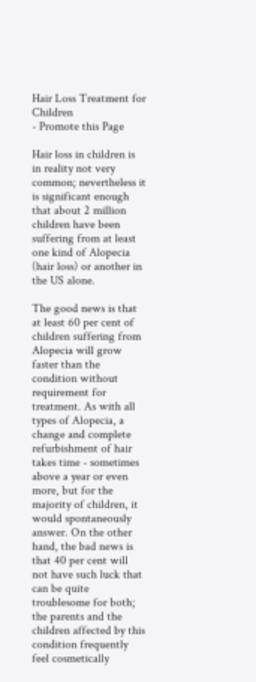Hair Loss Treatment for Children
- Promote this Page

Hair loss in children is in reality not very common; nevertheless it is significant enough that about 2 million children have been suffering from at least one kind of Alopecia (hair loss) or another in the US alone.

The good news is that at least 60 per cent of children suffering from Alopecia will grow faster than the condition without requirement for treatment. As with all types of Alopecia, a change and complete refurbishment of hair takes time - sometimes above a year or even more, but for the majority of children, it would spontaneously answer. On the other hand, the bad news is that 40 per cent will not have such luck that can be quite troublesome for both; the parents and the children affected by this condition frequently feel cosmetically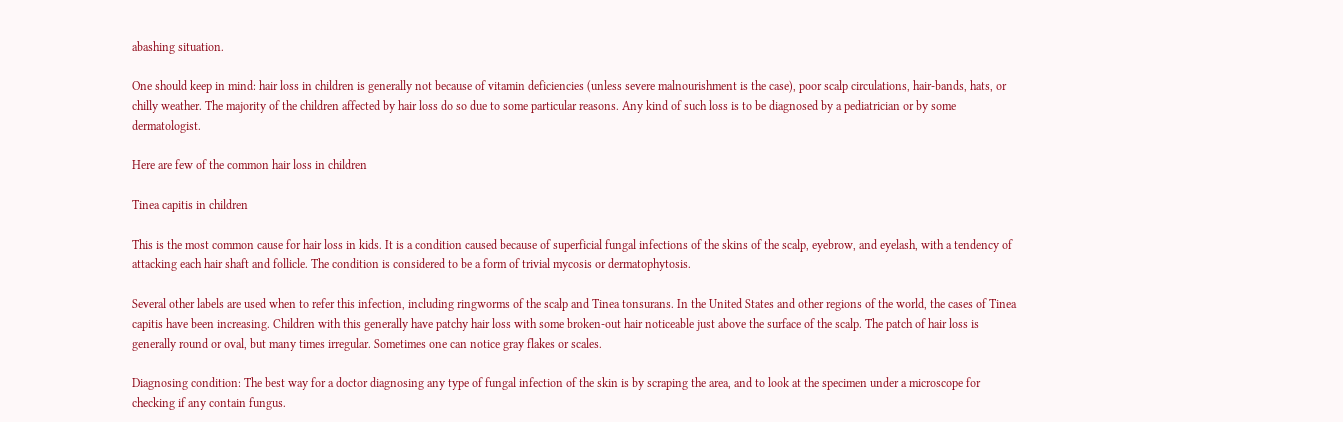abashing situation.

One should keep in mind: hair loss in children is generally not because of vitamin deficiencies (unless severe malnourishment is the case), poor scalp circulations, hair-bands, hats, or chilly weather. The majority of the children affected by hair loss do so due to some particular reasons. Any kind of such loss is to be diagnosed by a pediatrician or by some dermatologist.

Here are few of the common hair loss in children

Tinea capitis in children

This is the most common cause for hair loss in kids. It is a condition caused because of superficial fungal infections of the skins of the scalp, eyebrow, and eyelash, with a tendency of attacking each hair shaft and follicle. The condition is considered to be a form of trivial mycosis or dermatophytosis.

Several other labels are used when to refer this infection, including ringworms of the scalp and Tinea tonsurans. In the United States and other regions of the world, the cases of Tinea capitis have been increasing. Children with this generally have patchy hair loss with some broken-out hair noticeable just above the surface of the scalp. The patch of hair loss is generally round or oval, but many times irregular. Sometimes one can notice gray flakes or scales.

Diagnosing condition: The best way for a doctor diagnosing any type of fungal infection of the skin is by scraping the area, and to look at the specimen under a microscope for checking if any contain fungus.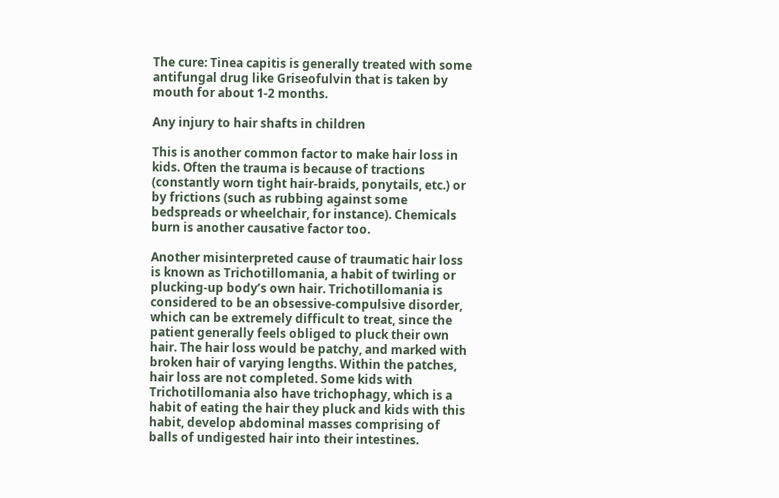The cure: Tinea capitis is generally treated with some antifungal drug like Griseofulvin that is taken by mouth for about 1-2 months.

Any injury to hair shafts in children

This is another common factor to make hair loss in kids. Often the trauma is because of tractions (constantly worn tight hair-braids, ponytails, etc.) or by frictions (such as rubbing against some bedspreads or wheelchair, for instance). Chemicals burn is another causative factor too.

Another misinterpreted cause of traumatic hair loss is known as Trichotillomania, a habit of twirling or plucking-up body’s own hair. Trichotillomania is considered to be an obsessive-compulsive disorder, which can be extremely difficult to treat, since the patient generally feels obliged to pluck their own hair. The hair loss would be patchy, and marked with broken hair of varying lengths. Within the patches, hair loss are not completed. Some kids with Trichotillomania also have trichophagy, which is a habit of eating the hair they pluck and kids with this habit, develop abdominal masses comprising of balls of undigested hair into their intestines.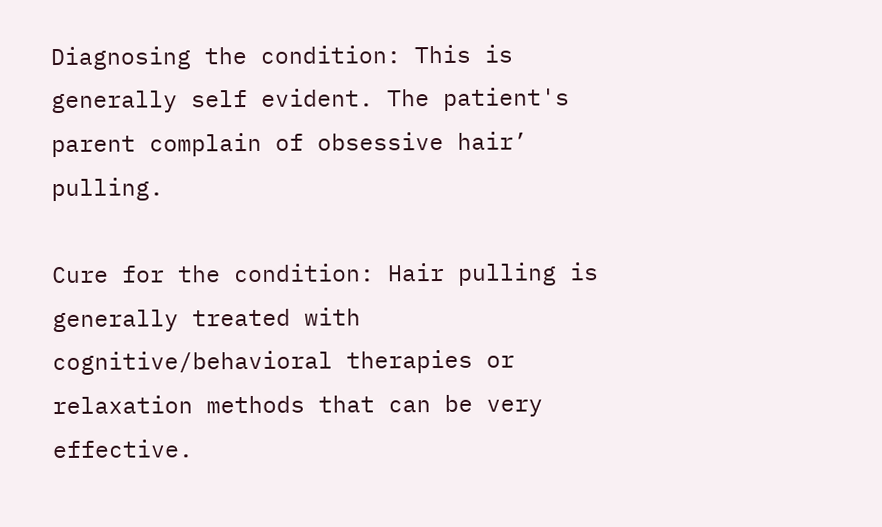Diagnosing the condition: This is generally self evident. The patient's parent complain of obsessive hair’ pulling.

Cure for the condition: Hair pulling is generally treated with cognitive/behavioral therapies or relaxation methods that can be very effective.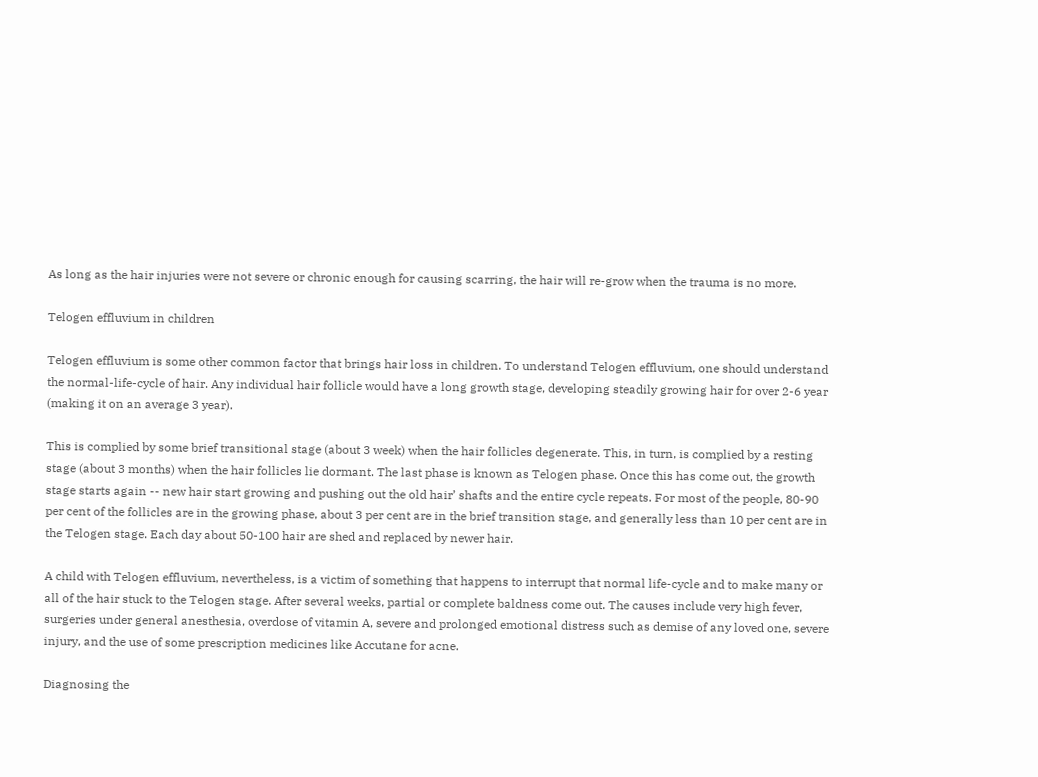As long as the hair injuries were not severe or chronic enough for causing scarring, the hair will re-grow when the trauma is no more.

Telogen effluvium in children

Telogen effluvium is some other common factor that brings hair loss in children. To understand Telogen effluvium, one should understand the normal-life-cycle of hair. Any individual hair follicle would have a long growth stage, developing steadily growing hair for over 2-6 year (making it on an average 3 year).

This is complied by some brief transitional stage (about 3 week) when the hair follicles degenerate. This, in turn, is complied by a resting stage (about 3 months) when the hair follicles lie dormant. The last phase is known as Telogen phase. Once this has come out, the growth stage starts again -- new hair start growing and pushing out the old hair’ shafts and the entire cycle repeats. For most of the people, 80-90 per cent of the follicles are in the growing phase, about 3 per cent are in the brief transition stage, and generally less than 10 per cent are in the Telogen stage. Each day about 50-100 hair are shed and replaced by newer hair.

A child with Telogen effluvium, nevertheless, is a victim of something that happens to interrupt that normal life-cycle and to make many or all of the hair stuck to the Telogen stage. After several weeks, partial or complete baldness come out. The causes include very high fever, surgeries under general anesthesia, overdose of vitamin A, severe and prolonged emotional distress such as demise of any loved one, severe injury, and the use of some prescription medicines like Accutane for acne.

Diagnosing the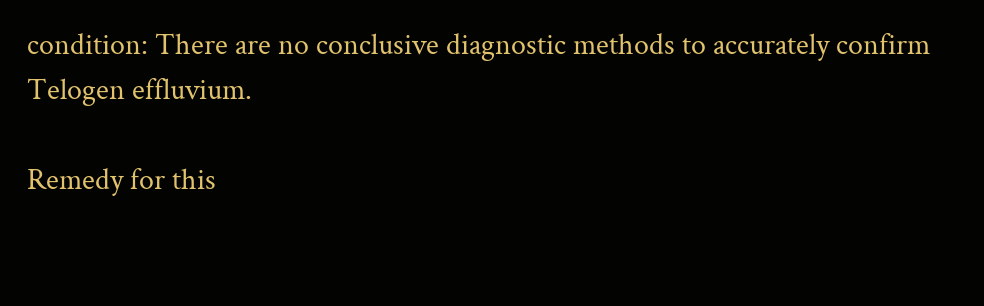condition: There are no conclusive diagnostic methods to accurately confirm Telogen effluvium.

Remedy for this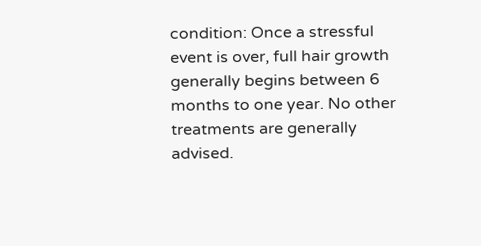condition: Once a stressful event is over, full hair growth generally begins between 6 months to one year. No other treatments are generally advised.